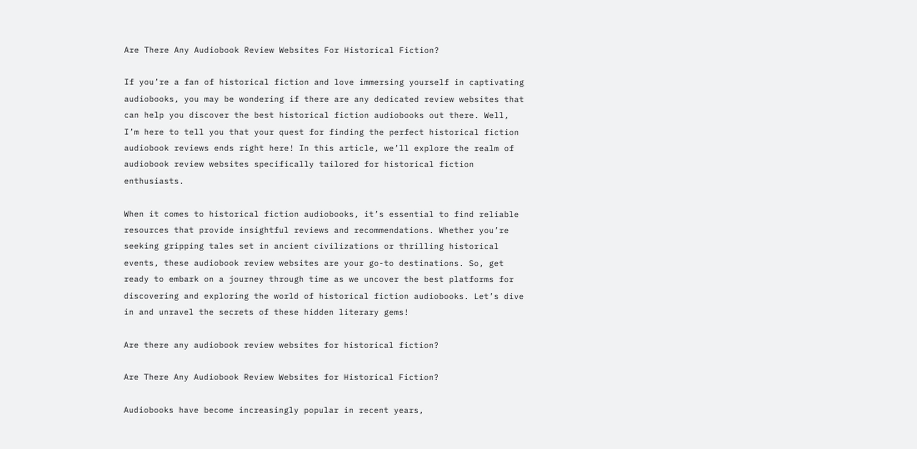Are There Any Audiobook Review Websites For Historical Fiction?

If you’re a fan of historical fiction and love immersing yourself in captivating audiobooks, you may be wondering if there are any dedicated review websites that can help you discover the best historical fiction audiobooks out there. Well, I’m here to tell you that your quest for finding the perfect historical fiction audiobook reviews ends right here! In this article, we’ll explore the realm of audiobook review websites specifically tailored for historical fiction enthusiasts.

When it comes to historical fiction audiobooks, it’s essential to find reliable resources that provide insightful reviews and recommendations. Whether you’re seeking gripping tales set in ancient civilizations or thrilling historical events, these audiobook review websites are your go-to destinations. So, get ready to embark on a journey through time as we uncover the best platforms for discovering and exploring the world of historical fiction audiobooks. Let’s dive in and unravel the secrets of these hidden literary gems!

Are there any audiobook review websites for historical fiction?

Are There Any Audiobook Review Websites for Historical Fiction?

Audiobooks have become increasingly popular in recent years,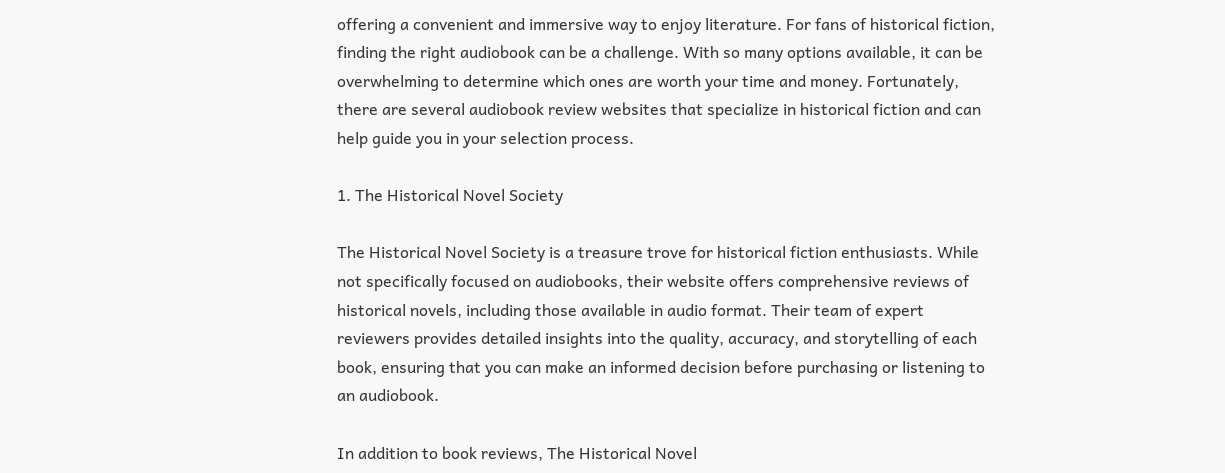offering a convenient and immersive way to enjoy literature. For fans of historical fiction, finding the right audiobook can be a challenge. With so many options available, it can be overwhelming to determine which ones are worth your time and money. Fortunately, there are several audiobook review websites that specialize in historical fiction and can help guide you in your selection process.

1. The Historical Novel Society

The Historical Novel Society is a treasure trove for historical fiction enthusiasts. While not specifically focused on audiobooks, their website offers comprehensive reviews of historical novels, including those available in audio format. Their team of expert reviewers provides detailed insights into the quality, accuracy, and storytelling of each book, ensuring that you can make an informed decision before purchasing or listening to an audiobook.

In addition to book reviews, The Historical Novel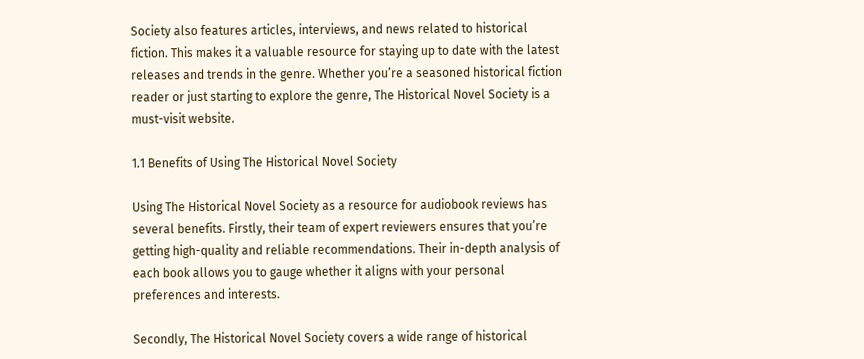Society also features articles, interviews, and news related to historical fiction. This makes it a valuable resource for staying up to date with the latest releases and trends in the genre. Whether you’re a seasoned historical fiction reader or just starting to explore the genre, The Historical Novel Society is a must-visit website.

1.1 Benefits of Using The Historical Novel Society

Using The Historical Novel Society as a resource for audiobook reviews has several benefits. Firstly, their team of expert reviewers ensures that you’re getting high-quality and reliable recommendations. Their in-depth analysis of each book allows you to gauge whether it aligns with your personal preferences and interests.

Secondly, The Historical Novel Society covers a wide range of historical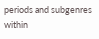periods and subgenres within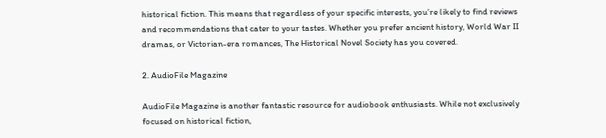historical fiction. This means that regardless of your specific interests, you’re likely to find reviews and recommendations that cater to your tastes. Whether you prefer ancient history, World War II dramas, or Victorian-era romances, The Historical Novel Society has you covered.

2. AudioFile Magazine

AudioFile Magazine is another fantastic resource for audiobook enthusiasts. While not exclusively focused on historical fiction,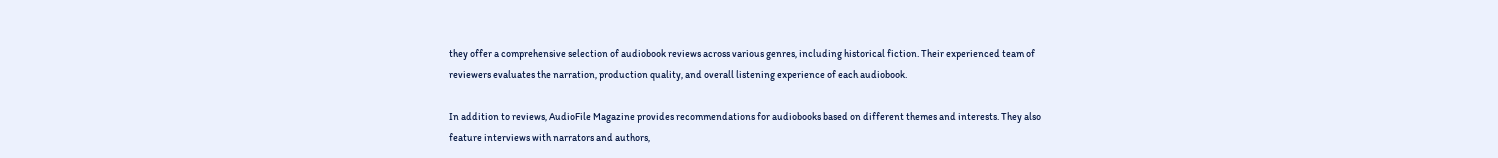they offer a comprehensive selection of audiobook reviews across various genres, including historical fiction. Their experienced team of reviewers evaluates the narration, production quality, and overall listening experience of each audiobook.

In addition to reviews, AudioFile Magazine provides recommendations for audiobooks based on different themes and interests. They also feature interviews with narrators and authors,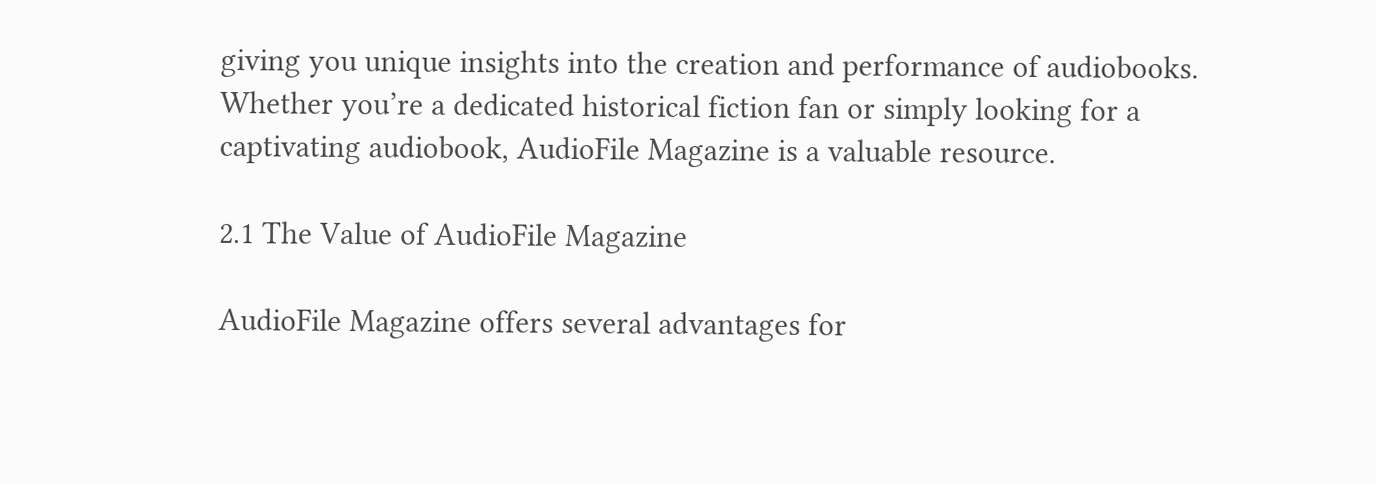giving you unique insights into the creation and performance of audiobooks. Whether you’re a dedicated historical fiction fan or simply looking for a captivating audiobook, AudioFile Magazine is a valuable resource.

2.1 The Value of AudioFile Magazine

AudioFile Magazine offers several advantages for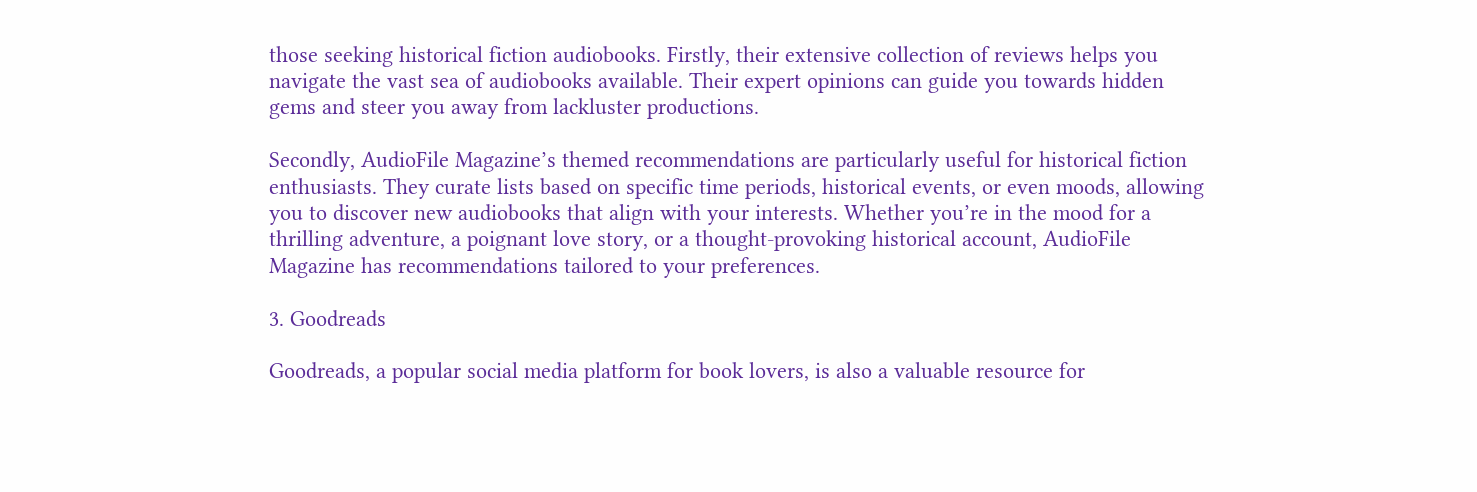those seeking historical fiction audiobooks. Firstly, their extensive collection of reviews helps you navigate the vast sea of audiobooks available. Their expert opinions can guide you towards hidden gems and steer you away from lackluster productions.

Secondly, AudioFile Magazine’s themed recommendations are particularly useful for historical fiction enthusiasts. They curate lists based on specific time periods, historical events, or even moods, allowing you to discover new audiobooks that align with your interests. Whether you’re in the mood for a thrilling adventure, a poignant love story, or a thought-provoking historical account, AudioFile Magazine has recommendations tailored to your preferences.

3. Goodreads

Goodreads, a popular social media platform for book lovers, is also a valuable resource for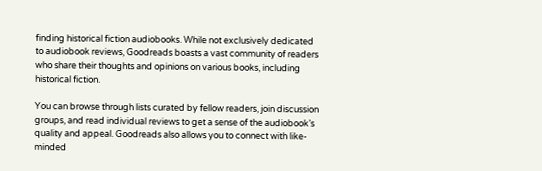finding historical fiction audiobooks. While not exclusively dedicated to audiobook reviews, Goodreads boasts a vast community of readers who share their thoughts and opinions on various books, including historical fiction.

You can browse through lists curated by fellow readers, join discussion groups, and read individual reviews to get a sense of the audiobook’s quality and appeal. Goodreads also allows you to connect with like-minded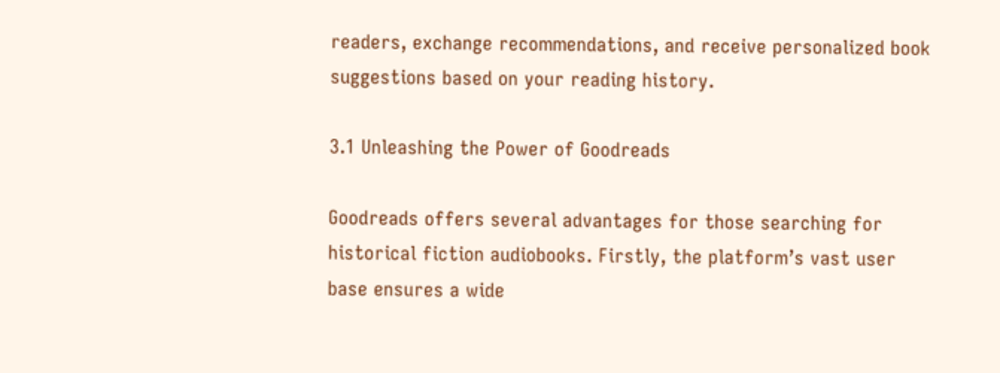readers, exchange recommendations, and receive personalized book suggestions based on your reading history.

3.1 Unleashing the Power of Goodreads

Goodreads offers several advantages for those searching for historical fiction audiobooks. Firstly, the platform’s vast user base ensures a wide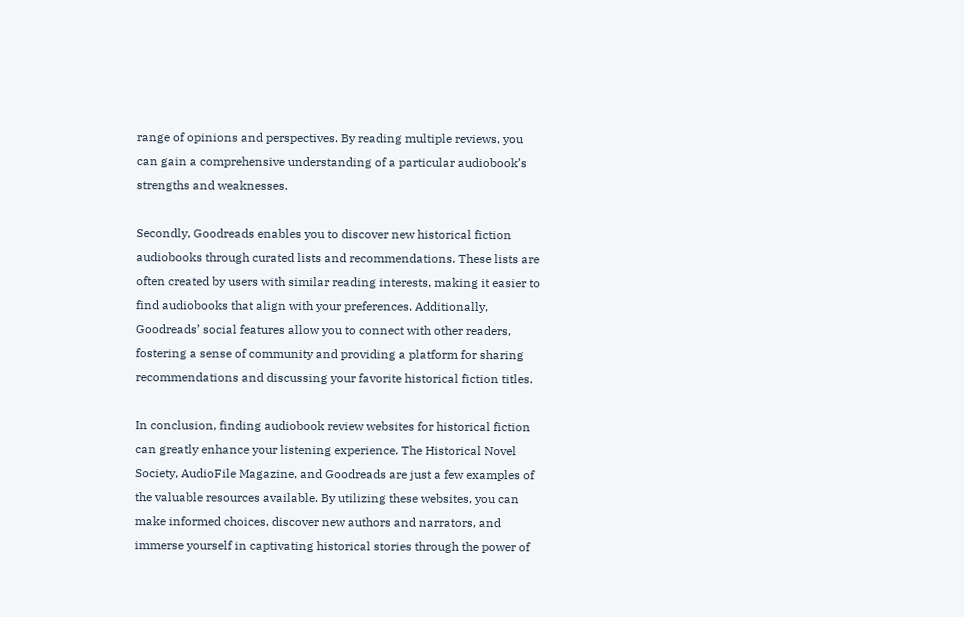range of opinions and perspectives. By reading multiple reviews, you can gain a comprehensive understanding of a particular audiobook’s strengths and weaknesses.

Secondly, Goodreads enables you to discover new historical fiction audiobooks through curated lists and recommendations. These lists are often created by users with similar reading interests, making it easier to find audiobooks that align with your preferences. Additionally, Goodreads’ social features allow you to connect with other readers, fostering a sense of community and providing a platform for sharing recommendations and discussing your favorite historical fiction titles.

In conclusion, finding audiobook review websites for historical fiction can greatly enhance your listening experience. The Historical Novel Society, AudioFile Magazine, and Goodreads are just a few examples of the valuable resources available. By utilizing these websites, you can make informed choices, discover new authors and narrators, and immerse yourself in captivating historical stories through the power of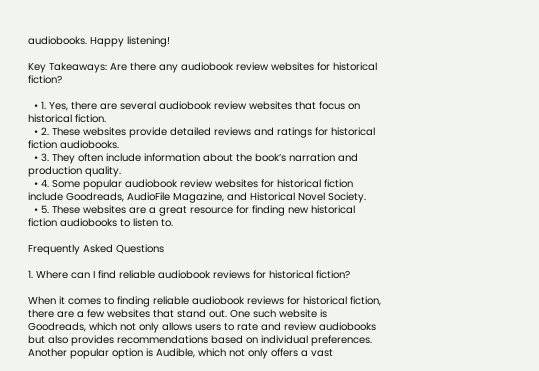audiobooks. Happy listening!

Key Takeaways: Are there any audiobook review websites for historical fiction?

  • 1. Yes, there are several audiobook review websites that focus on historical fiction.
  • 2. These websites provide detailed reviews and ratings for historical fiction audiobooks.
  • 3. They often include information about the book’s narration and production quality.
  • 4. Some popular audiobook review websites for historical fiction include Goodreads, AudioFile Magazine, and Historical Novel Society.
  • 5. These websites are a great resource for finding new historical fiction audiobooks to listen to.

Frequently Asked Questions

1. Where can I find reliable audiobook reviews for historical fiction?

When it comes to finding reliable audiobook reviews for historical fiction, there are a few websites that stand out. One such website is Goodreads, which not only allows users to rate and review audiobooks but also provides recommendations based on individual preferences. Another popular option is Audible, which not only offers a vast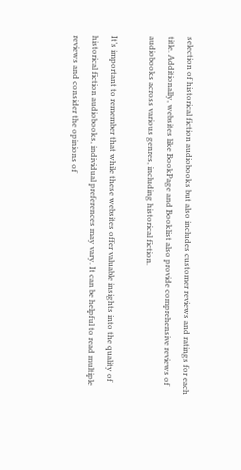selection of historical fiction audiobooks but also includes customer reviews and ratings for each title. Additionally, websites like BookPage and Booklist also provide comprehensive reviews of audiobooks across various genres, including historical fiction.

It’s important to remember that while these websites offer valuable insights into the quality of historical fiction audiobooks, individual preferences may vary. It can be helpful to read multiple reviews and consider the opinions of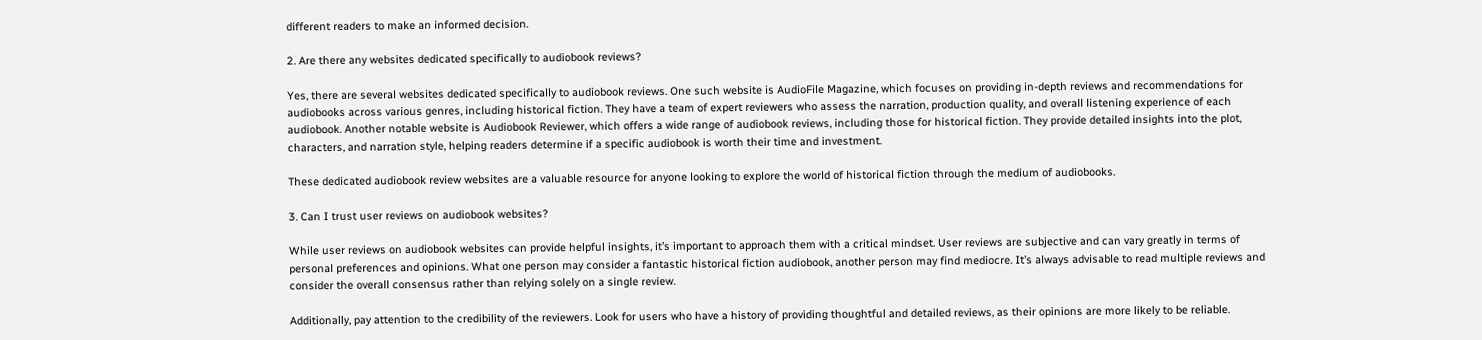different readers to make an informed decision.

2. Are there any websites dedicated specifically to audiobook reviews?

Yes, there are several websites dedicated specifically to audiobook reviews. One such website is AudioFile Magazine, which focuses on providing in-depth reviews and recommendations for audiobooks across various genres, including historical fiction. They have a team of expert reviewers who assess the narration, production quality, and overall listening experience of each audiobook. Another notable website is Audiobook Reviewer, which offers a wide range of audiobook reviews, including those for historical fiction. They provide detailed insights into the plot, characters, and narration style, helping readers determine if a specific audiobook is worth their time and investment.

These dedicated audiobook review websites are a valuable resource for anyone looking to explore the world of historical fiction through the medium of audiobooks.

3. Can I trust user reviews on audiobook websites?

While user reviews on audiobook websites can provide helpful insights, it’s important to approach them with a critical mindset. User reviews are subjective and can vary greatly in terms of personal preferences and opinions. What one person may consider a fantastic historical fiction audiobook, another person may find mediocre. It’s always advisable to read multiple reviews and consider the overall consensus rather than relying solely on a single review.

Additionally, pay attention to the credibility of the reviewers. Look for users who have a history of providing thoughtful and detailed reviews, as their opinions are more likely to be reliable.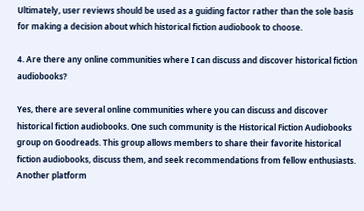Ultimately, user reviews should be used as a guiding factor rather than the sole basis for making a decision about which historical fiction audiobook to choose.

4. Are there any online communities where I can discuss and discover historical fiction audiobooks?

Yes, there are several online communities where you can discuss and discover historical fiction audiobooks. One such community is the Historical Fiction Audiobooks group on Goodreads. This group allows members to share their favorite historical fiction audiobooks, discuss them, and seek recommendations from fellow enthusiasts. Another platform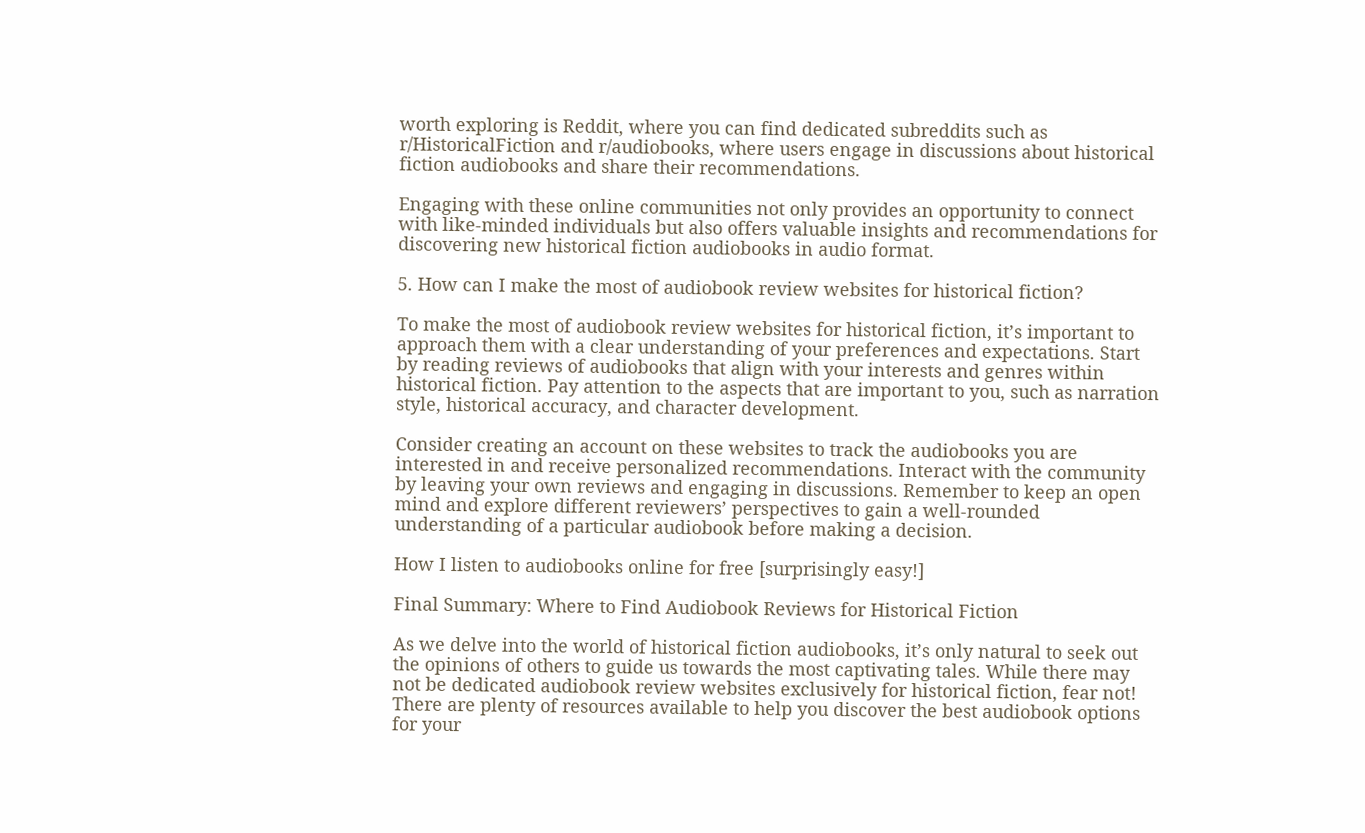worth exploring is Reddit, where you can find dedicated subreddits such as r/HistoricalFiction and r/audiobooks, where users engage in discussions about historical fiction audiobooks and share their recommendations.

Engaging with these online communities not only provides an opportunity to connect with like-minded individuals but also offers valuable insights and recommendations for discovering new historical fiction audiobooks in audio format.

5. How can I make the most of audiobook review websites for historical fiction?

To make the most of audiobook review websites for historical fiction, it’s important to approach them with a clear understanding of your preferences and expectations. Start by reading reviews of audiobooks that align with your interests and genres within historical fiction. Pay attention to the aspects that are important to you, such as narration style, historical accuracy, and character development.

Consider creating an account on these websites to track the audiobooks you are interested in and receive personalized recommendations. Interact with the community by leaving your own reviews and engaging in discussions. Remember to keep an open mind and explore different reviewers’ perspectives to gain a well-rounded understanding of a particular audiobook before making a decision.

How I listen to audiobooks online for free [surprisingly easy!]

Final Summary: Where to Find Audiobook Reviews for Historical Fiction

As we delve into the world of historical fiction audiobooks, it’s only natural to seek out the opinions of others to guide us towards the most captivating tales. While there may not be dedicated audiobook review websites exclusively for historical fiction, fear not! There are plenty of resources available to help you discover the best audiobook options for your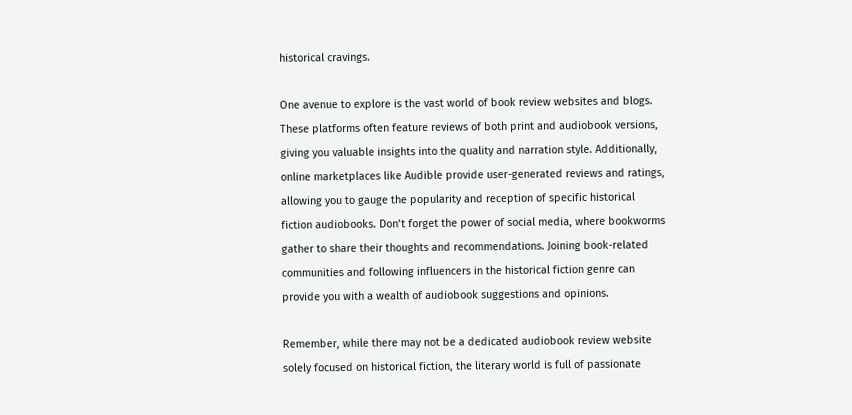historical cravings.

One avenue to explore is the vast world of book review websites and blogs. These platforms often feature reviews of both print and audiobook versions, giving you valuable insights into the quality and narration style. Additionally, online marketplaces like Audible provide user-generated reviews and ratings, allowing you to gauge the popularity and reception of specific historical fiction audiobooks. Don’t forget the power of social media, where bookworms gather to share their thoughts and recommendations. Joining book-related communities and following influencers in the historical fiction genre can provide you with a wealth of audiobook suggestions and opinions.

Remember, while there may not be a dedicated audiobook review website solely focused on historical fiction, the literary world is full of passionate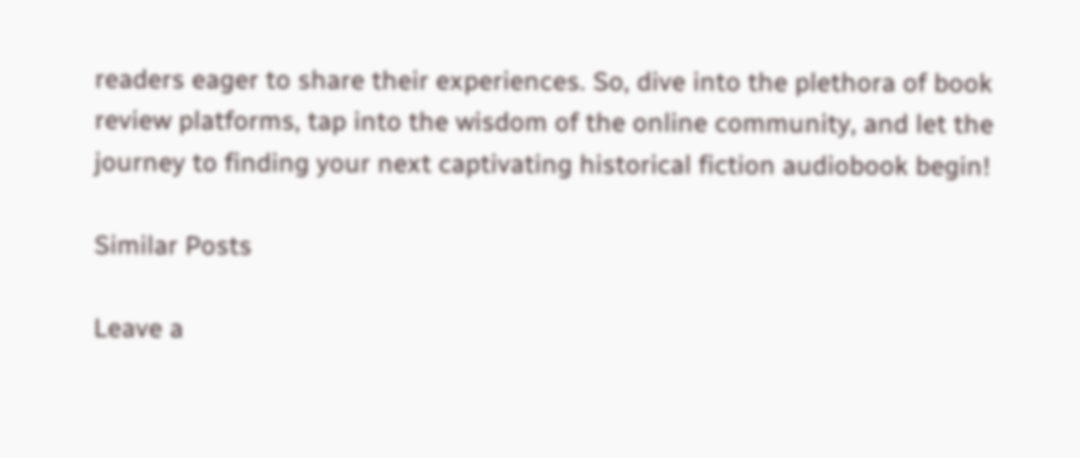readers eager to share their experiences. So, dive into the plethora of book review platforms, tap into the wisdom of the online community, and let the journey to finding your next captivating historical fiction audiobook begin!

Similar Posts

Leave a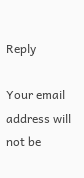Reply

Your email address will not be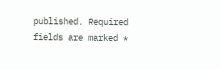published. Required fields are marked *